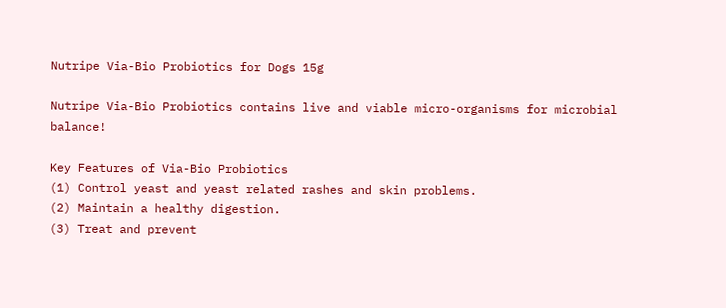Nutripe Via-Bio Probiotics for Dogs 15g

Nutripe Via-Bio Probiotics contains live and viable micro-organisms for microbial balance!

Key Features of Via-Bio Probiotics
(1) Control yeast and yeast related rashes and skin problems.
(2) Maintain a healthy digestion.
(3) Treat and prevent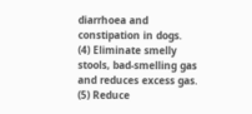diarrhoea and constipation in dogs.
(4) Eliminate smelly stools, bad-smelling gas and reduces excess gas.
(5) Reduce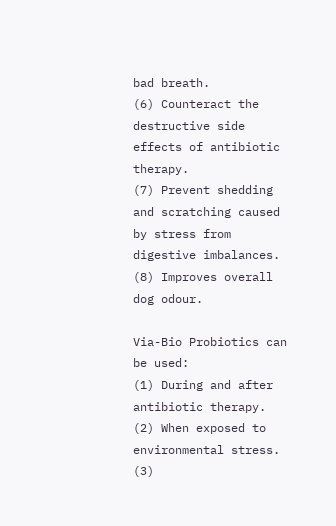bad breath.
(6) Counteract the destructive side effects of antibiotic therapy.
(7) Prevent shedding and scratching caused by stress from digestive imbalances.
(8) Improves overall dog odour.

Via-Bio Probiotics can be used:
(1) During and after antibiotic therapy.
(2) When exposed to environmental stress.
(3)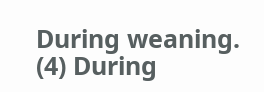During weaning.
(4) During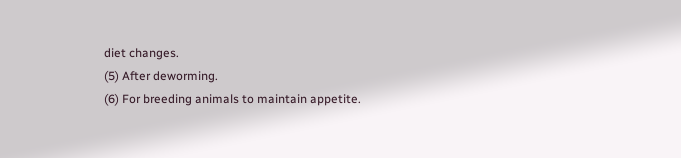diet changes.
(5) After deworming.
(6) For breeding animals to maintain appetite.